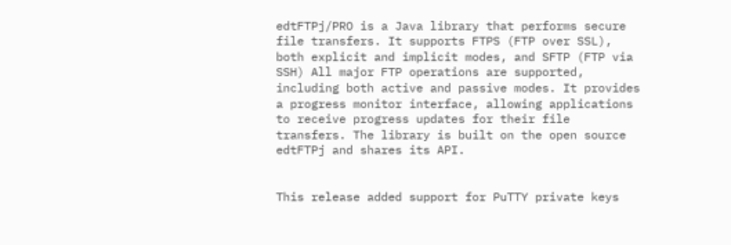edtFTPj/PRO is a Java library that performs secure file transfers. It supports FTPS (FTP over SSL), both explicit and implicit modes, and SFTP (FTP via SSH) All major FTP operations are supported, including both active and passive modes. It provides a progress monitor interface, allowing applications to receive progress updates for their file transfers. The library is built on the open source edtFTPj and shares its API.


This release added support for PuTTY private keys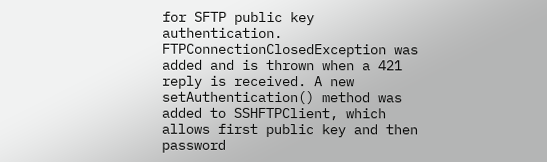for SFTP public key authentication. FTPConnectionClosedException was added and is thrown when a 421 reply is received. A new setAuthentication() method was added to SSHFTPClient, which allows first public key and then password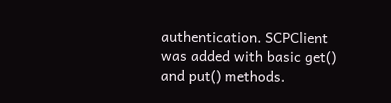authentication. SCPClient was added with basic get() and put() methods.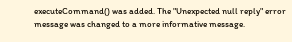executeCommand() was added. The "Unexpected null reply" error message was changed to a more informative message.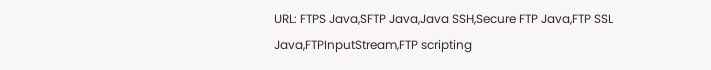URL: FTPS Java,SFTP Java,Java SSH,Secure FTP Java,FTP SSL Java,FTPInputStream,FTP scripting